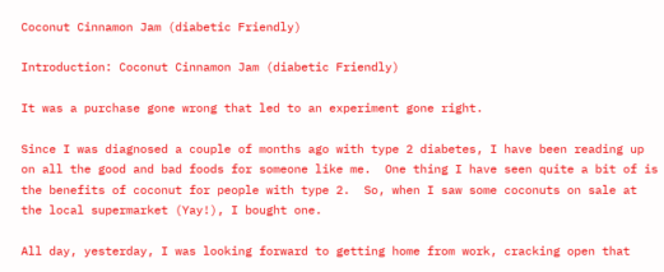Coconut Cinnamon Jam (diabetic Friendly)

Introduction: Coconut Cinnamon Jam (diabetic Friendly)

It was a purchase gone wrong that led to an experiment gone right.

Since I was diagnosed a couple of months ago with type 2 diabetes, I have been reading up on all the good and bad foods for someone like me.  One thing I have seen quite a bit of is the benefits of coconut for people with type 2.  So, when I saw some coconuts on sale at the local supermarket (Yay!), I bought one.

All day, yesterday, I was looking forward to getting home from work, cracking open that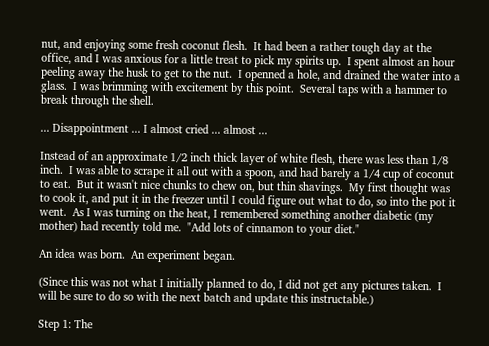nut, and enjoying some fresh coconut flesh.  It had been a rather tough day at the office, and I was anxious for a little treat to pick my spirits up.  I spent almost an hour peeling away the husk to get to the nut.  I openned a hole, and drained the water into a glass.  I was brimming with excitement by this point.  Several taps with a hammer to break through the shell.

... Disappointment ... I almost cried ... almost ...

Instead of an approximate 1/2 inch thick layer of white flesh, there was less than 1/8 inch.  I was able to scrape it all out with a spoon, and had barely a 1/4 cup of coconut to eat.  But it wasn't nice chunks to chew on, but thin shavings.  My first thought was to cook it, and put it in the freezer until I could figure out what to do, so into the pot it went.  As I was turning on the heat, I remembered something another diabetic (my mother) had recently told me.  "Add lots of cinnamon to your diet."

An idea was born.  An experiment began.

(Since this was not what I initially planned to do, I did not get any pictures taken.  I will be sure to do so with the next batch and update this instructable.)

Step 1: The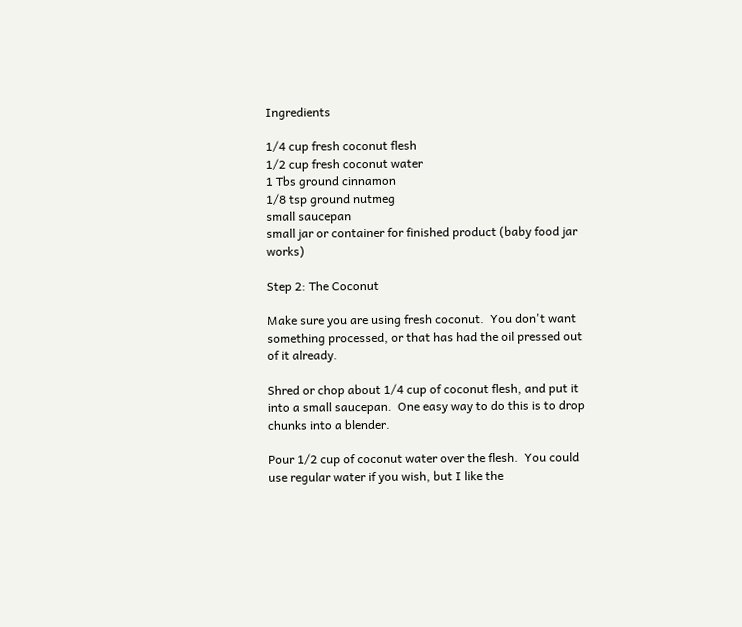Ingredients

1/4 cup fresh coconut flesh
1/2 cup fresh coconut water
1 Tbs ground cinnamon
1/8 tsp ground nutmeg
small saucepan
small jar or container for finished product (baby food jar works)

Step 2: The Coconut

Make sure you are using fresh coconut.  You don't want something processed, or that has had the oil pressed out of it already.

Shred or chop about 1/4 cup of coconut flesh, and put it into a small saucepan.  One easy way to do this is to drop chunks into a blender.

Pour 1/2 cup of coconut water over the flesh.  You could use regular water if you wish, but I like the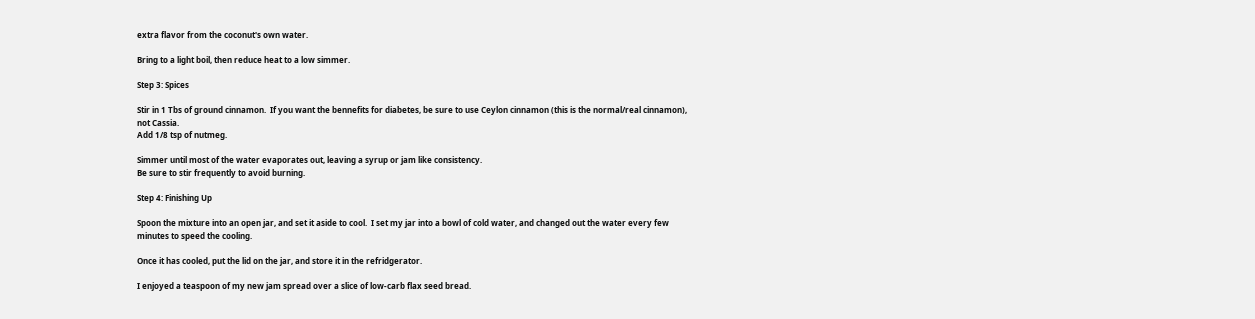extra flavor from the coconut's own water.

Bring to a light boil, then reduce heat to a low simmer.

Step 3: Spices

Stir in 1 Tbs of ground cinnamon.  If you want the bennefits for diabetes, be sure to use Ceylon cinnamon (this is the normal/real cinnamon), not Cassia.
Add 1/8 tsp of nutmeg.

Simmer until most of the water evaporates out, leaving a syrup or jam like consistency.
Be sure to stir frequently to avoid burning.

Step 4: Finishing Up

Spoon the mixture into an open jar, and set it aside to cool.  I set my jar into a bowl of cold water, and changed out the water every few minutes to speed the cooling.

Once it has cooled, put the lid on the jar, and store it in the refridgerator.

I enjoyed a teaspoon of my new jam spread over a slice of low-carb flax seed bread.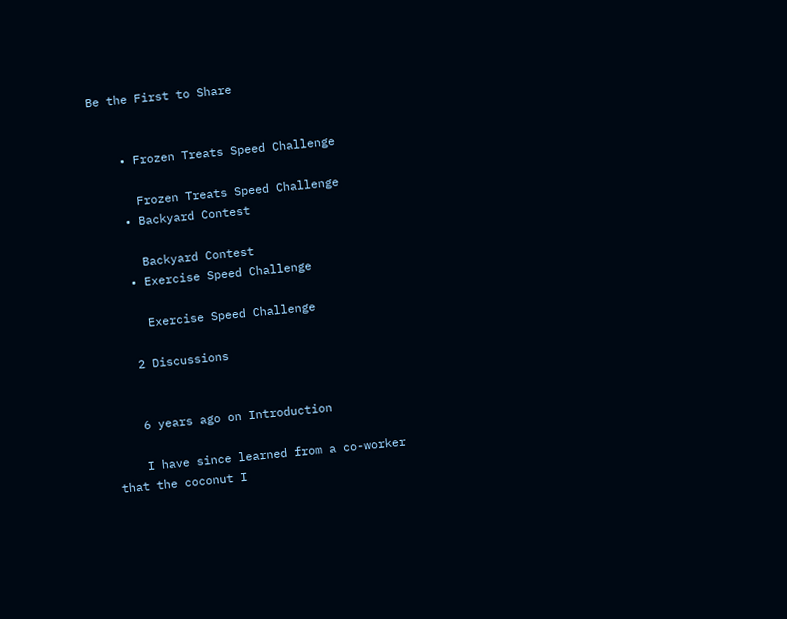Be the First to Share


    • Frozen Treats Speed Challenge

      Frozen Treats Speed Challenge
    • Backyard Contest

      Backyard Contest
    • Exercise Speed Challenge

      Exercise Speed Challenge

    2 Discussions


    6 years ago on Introduction

    I have since learned from a co-worker that the coconut I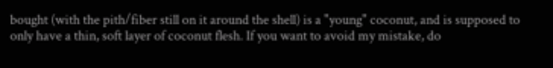bought (with the pith/fiber still on it around the shell) is a "young" coconut, and is supposed to only have a thin, soft layer of coconut flesh. If you want to avoid my mistake, do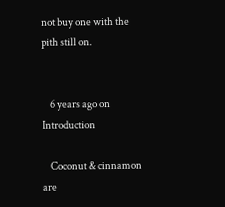not buy one with the pith still on.


    6 years ago on Introduction

    Coconut & cinnamon are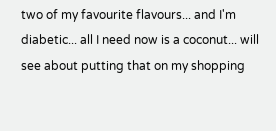two of my favourite flavours... and I'm diabetic... all I need now is a coconut... will see about putting that on my shopping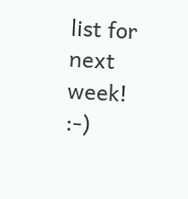list for next week! :-)